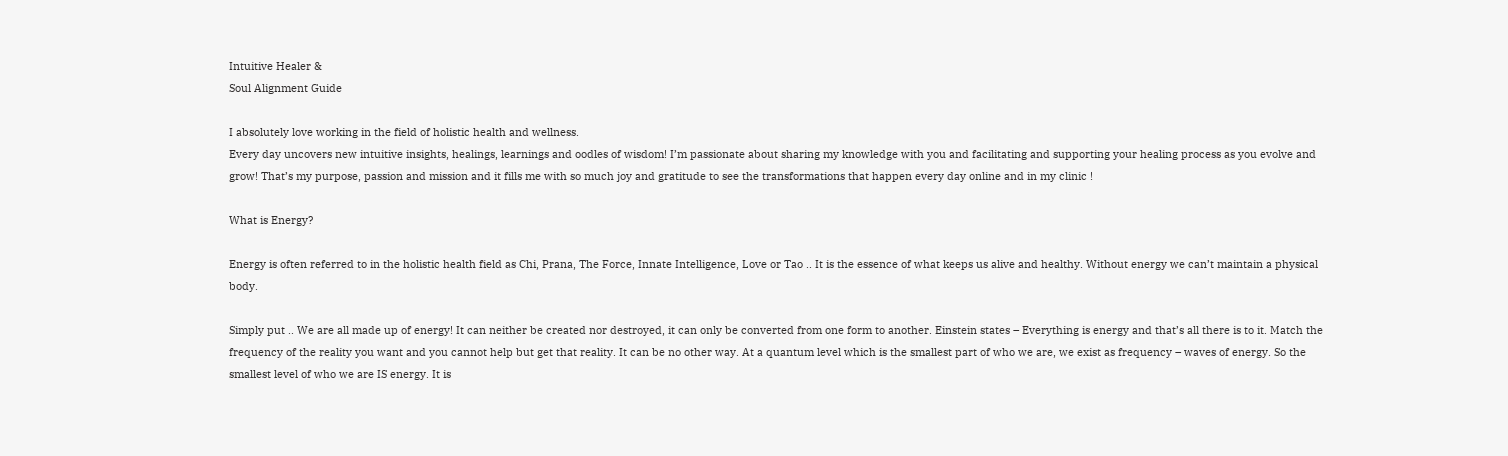Intuitive Healer &
Soul Alignment Guide

I absolutely love working in the field of holistic health and wellness.
Every day uncovers new intuitive insights, healings, learnings and oodles of wisdom! I’m passionate about sharing my knowledge with you and facilitating and supporting your healing process as you evolve and grow! That’s my purpose, passion and mission and it fills me with so much joy and gratitude to see the transformations that happen every day online and in my clinic !

What is Energy?

Energy is often referred to in the holistic health field as Chi, Prana, The Force, Innate Intelligence, Love or Tao .. It is the essence of what keeps us alive and healthy. Without energy we can’t maintain a physical body.

Simply put .. We are all made up of energy! It can neither be created nor destroyed, it can only be converted from one form to another. Einstein states – Everything is energy and that’s all there is to it. Match the frequency of the reality you want and you cannot help but get that reality. It can be no other way. At a quantum level which is the smallest part of who we are, we exist as frequency – waves of energy. So the smallest level of who we are IS energy. It is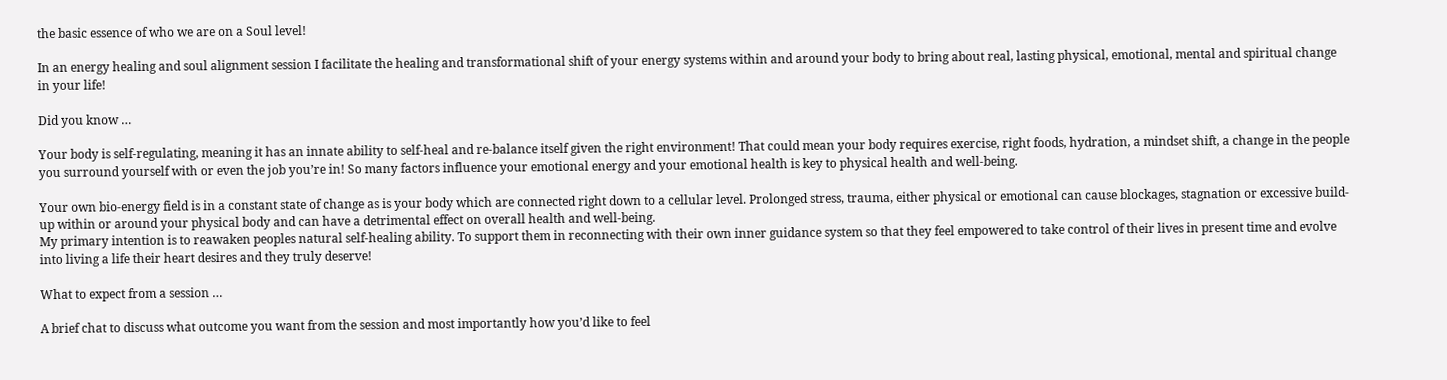the basic essence of who we are on a Soul level!

In an energy healing and soul alignment session I facilitate the healing and transformational shift of your energy systems within and around your body to bring about real, lasting physical, emotional, mental and spiritual change in your life!

Did you know …

Your body is self-regulating, meaning it has an innate ability to self-heal and re-balance itself given the right environment! That could mean your body requires exercise, right foods, hydration, a mindset shift, a change in the people you surround yourself with or even the job you’re in! So many factors influence your emotional energy and your emotional health is key to physical health and well-being.

Your own bio-energy field is in a constant state of change as is your body which are connected right down to a cellular level. Prolonged stress, trauma, either physical or emotional can cause blockages, stagnation or excessive build-up within or around your physical body and can have a detrimental effect on overall health and well-being.
My primary intention is to reawaken peoples natural self-healing ability. To support them in reconnecting with their own inner guidance system so that they feel empowered to take control of their lives in present time and evolve into living a life their heart desires and they truly deserve!

What to expect from a session …

A brief chat to discuss what outcome you want from the session and most importantly how you’d like to feel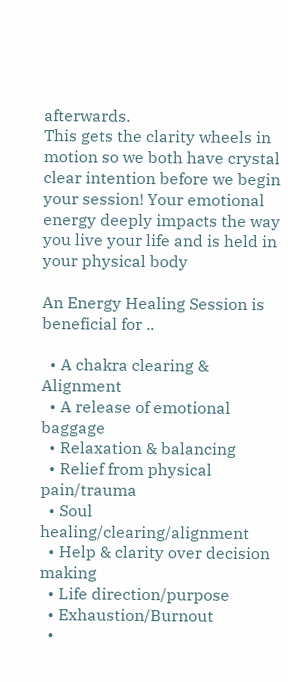afterwards.
This gets the clarity wheels in motion so we both have crystal clear intention before we begin your session! Your emotional energy deeply impacts the way you live your life and is held in your physical body

An Energy Healing Session is beneficial for ..

  • A chakra clearing & Alignment
  • A release of emotional baggage
  • Relaxation & balancing
  • Relief from physical pain/trauma
  • Soul healing/clearing/alignment
  • Help & clarity over decision making
  • Life direction/purpose
  • Exhaustion/Burnout
  •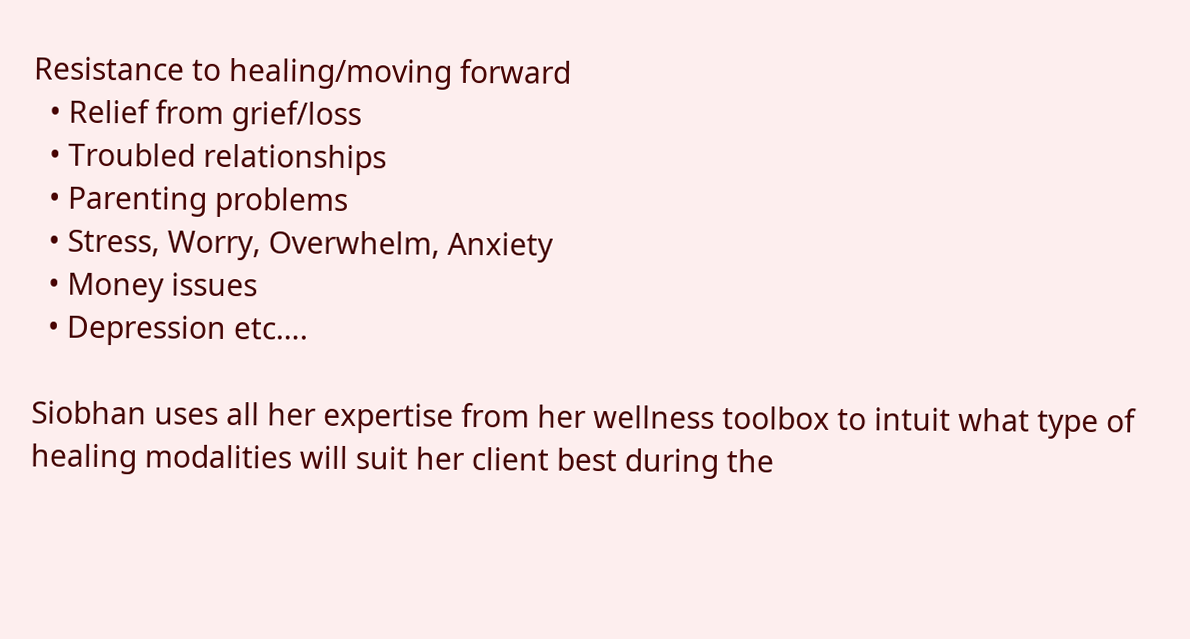Resistance to healing/moving forward
  • Relief from grief/loss
  • Troubled relationships
  • Parenting problems
  • Stress, Worry, Overwhelm, Anxiety
  • Money issues
  • Depression etc….

Siobhan uses all her expertise from her wellness toolbox to intuit what type of healing modalities will suit her client best during the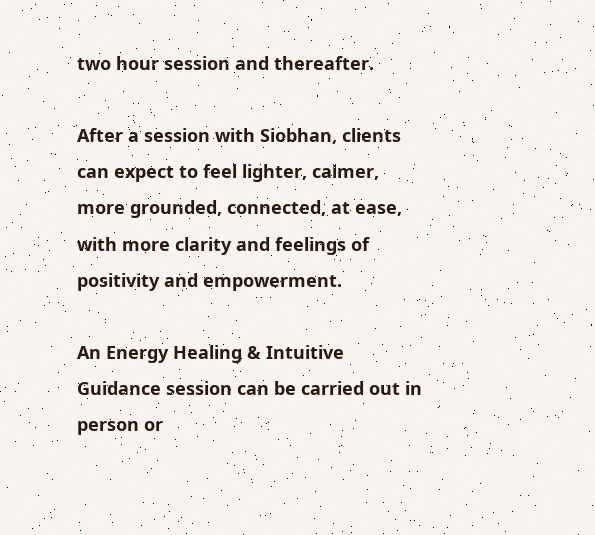two hour session and thereafter.

After a session with Siobhan, clients can expect to feel lighter, calmer, more grounded, connected, at ease, with more clarity and feelings of positivity and empowerment.

An Energy Healing & Intuitive Guidance session can be carried out in person or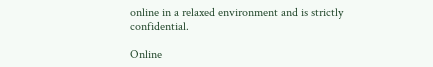online in a relaxed environment and is strictly confidential.

Online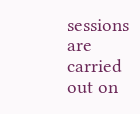sessions are carried out on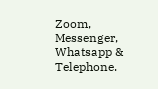Zoom, Messenger, Whatsapp & Telephone.